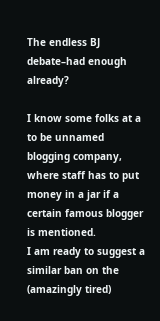The endless BJ debate–had enough already?

I know some folks at a to be unnamed blogging company, where staff has to put money in a jar if a certain famous blogger is mentioned.
I am ready to suggest a similar ban on the (amazingly tired)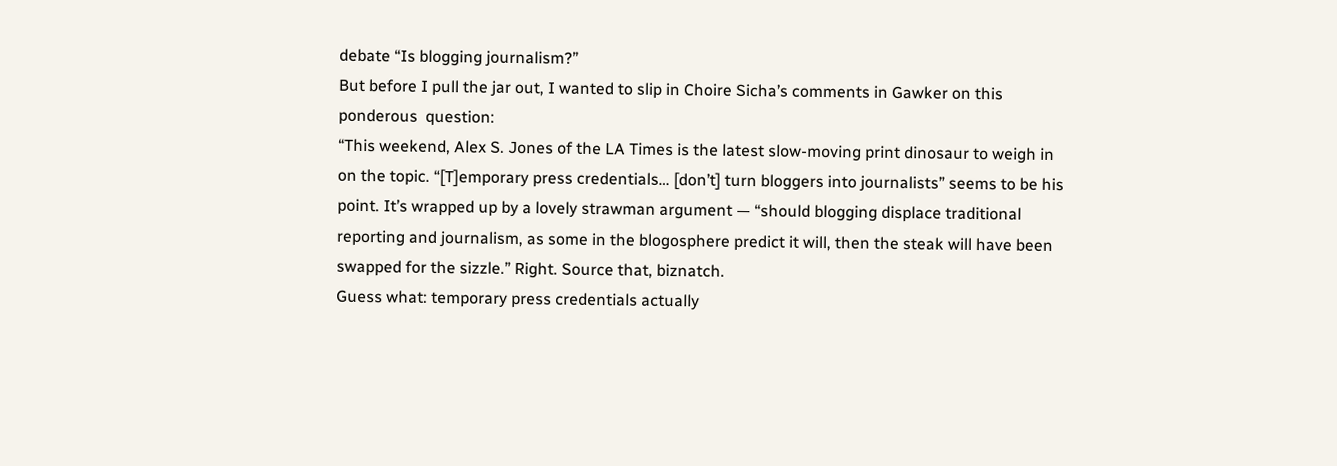debate “Is blogging journalism?”
But before I pull the jar out, I wanted to slip in Choire Sicha’s comments in Gawker on this ponderous  question:
“This weekend, Alex S. Jones of the LA Times is the latest slow-moving print dinosaur to weigh in on the topic. “[T]emporary press credentials… [don’t] turn bloggers into journalists” seems to be his point. It’s wrapped up by a lovely strawman argument — “should blogging displace traditional reporting and journalism, as some in the blogosphere predict it will, then the steak will have been swapped for the sizzle.” Right. Source that, biznatch.
Guess what: temporary press credentials actually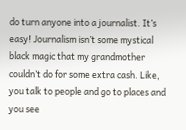do turn anyone into a journalist. It’s easy! Journalism isn’t some mystical black magic that my grandmother couldn’t do for some extra cash. Like, you talk to people and go to places and you see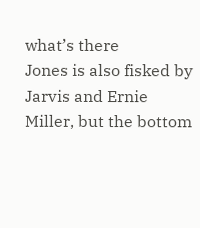what’s there
Jones is also fisked by Jarvis and Ernie Miller, but the bottom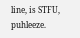line, is STFU, puhleeze.